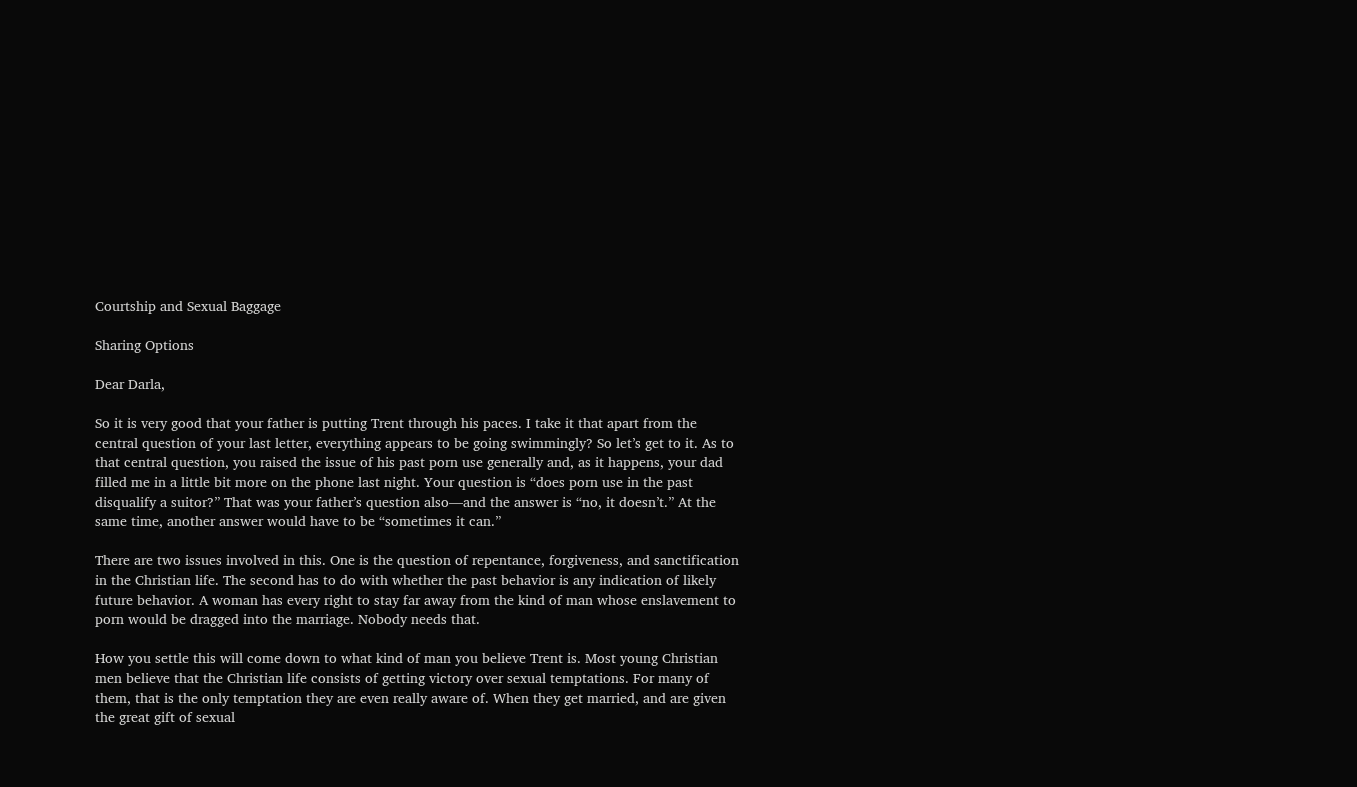Courtship and Sexual Baggage

Sharing Options

Dear Darla,

So it is very good that your father is putting Trent through his paces. I take it that apart from the central question of your last letter, everything appears to be going swimmingly? So let’s get to it. As to that central question, you raised the issue of his past porn use generally and, as it happens, your dad filled me in a little bit more on the phone last night. Your question is “does porn use in the past disqualify a suitor?” That was your father’s question also—and the answer is “no, it doesn’t.” At the same time, another answer would have to be “sometimes it can.”

There are two issues involved in this. One is the question of repentance, forgiveness, and sanctification in the Christian life. The second has to do with whether the past behavior is any indication of likely future behavior. A woman has every right to stay far away from the kind of man whose enslavement to porn would be dragged into the marriage. Nobody needs that.

How you settle this will come down to what kind of man you believe Trent is. Most young Christian men believe that the Christian life consists of getting victory over sexual temptations. For many of them, that is the only temptation they are even really aware of. When they get married, and are given the great gift of sexual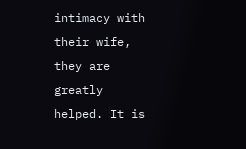intimacy with their wife, they are greatly helped. It is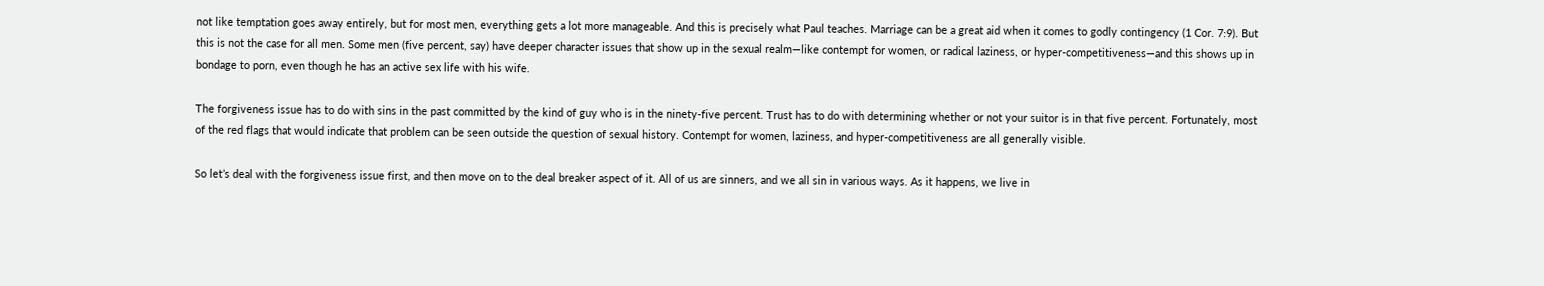not like temptation goes away entirely, but for most men, everything gets a lot more manageable. And this is precisely what Paul teaches. Marriage can be a great aid when it comes to godly contingency (1 Cor. 7:9). But this is not the case for all men. Some men (five percent, say) have deeper character issues that show up in the sexual realm—like contempt for women, or radical laziness, or hyper-competitiveness—and this shows up in bondage to porn, even though he has an active sex life with his wife.

The forgiveness issue has to do with sins in the past committed by the kind of guy who is in the ninety-five percent. Trust has to do with determining whether or not your suitor is in that five percent. Fortunately, most of the red flags that would indicate that problem can be seen outside the question of sexual history. Contempt for women, laziness, and hyper-competitiveness are all generally visible.

So let’s deal with the forgiveness issue first, and then move on to the deal breaker aspect of it. All of us are sinners, and we all sin in various ways. As it happens, we live in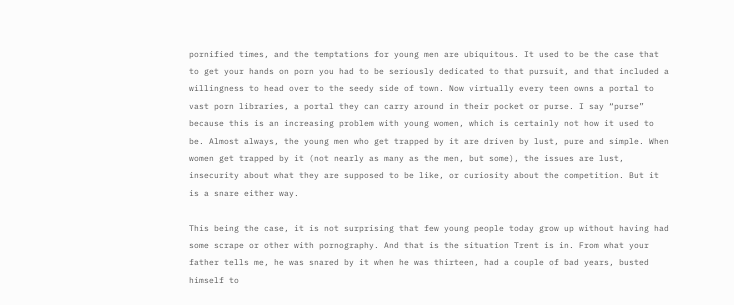pornified times, and the temptations for young men are ubiquitous. It used to be the case that to get your hands on porn you had to be seriously dedicated to that pursuit, and that included a willingness to head over to the seedy side of town. Now virtually every teen owns a portal to vast porn libraries, a portal they can carry around in their pocket or purse. I say “purse” because this is an increasing problem with young women, which is certainly not how it used to be. Almost always, the young men who get trapped by it are driven by lust, pure and simple. When women get trapped by it (not nearly as many as the men, but some), the issues are lust, insecurity about what they are supposed to be like, or curiosity about the competition. But it is a snare either way.

This being the case, it is not surprising that few young people today grow up without having had some scrape or other with pornography. And that is the situation Trent is in. From what your father tells me, he was snared by it when he was thirteen, had a couple of bad years, busted himself to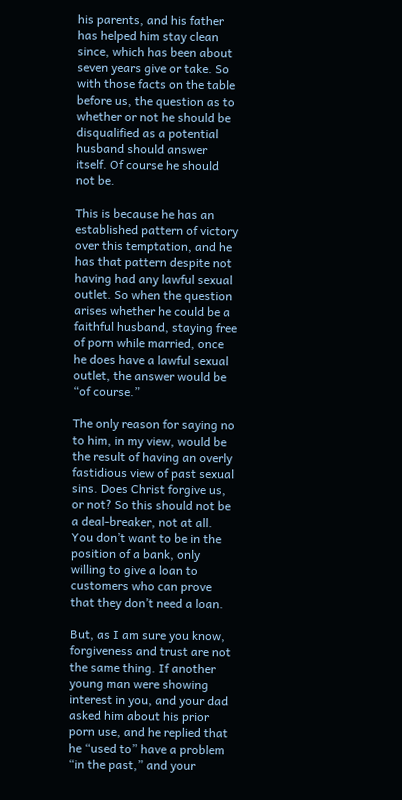his parents, and his father has helped him stay clean since, which has been about seven years give or take. So with those facts on the table before us, the question as to whether or not he should be disqualified as a potential husband should answer itself. Of course he should not be.

This is because he has an established pattern of victory over this temptation, and he has that pattern despite not having had any lawful sexual outlet. So when the question arises whether he could be a faithful husband, staying free of porn while married, once he does have a lawful sexual outlet, the answer would be “of course.”

The only reason for saying no to him, in my view, would be the result of having an overly fastidious view of past sexual sins. Does Christ forgive us, or not? So this should not be a deal-breaker, not at all. You don’t want to be in the position of a bank, only willing to give a loan to customers who can prove that they don’t need a loan.

But, as I am sure you know, forgiveness and trust are not the same thing. If another young man were showing interest in you, and your dad asked him about his prior porn use, and he replied that he “used to” have a problem “in the past,” and your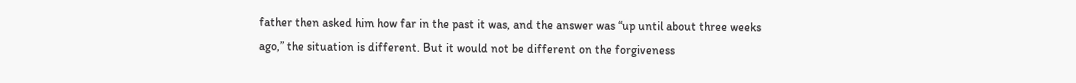father then asked him how far in the past it was, and the answer was “up until about three weeks ago,” the situation is different. But it would not be different on the forgiveness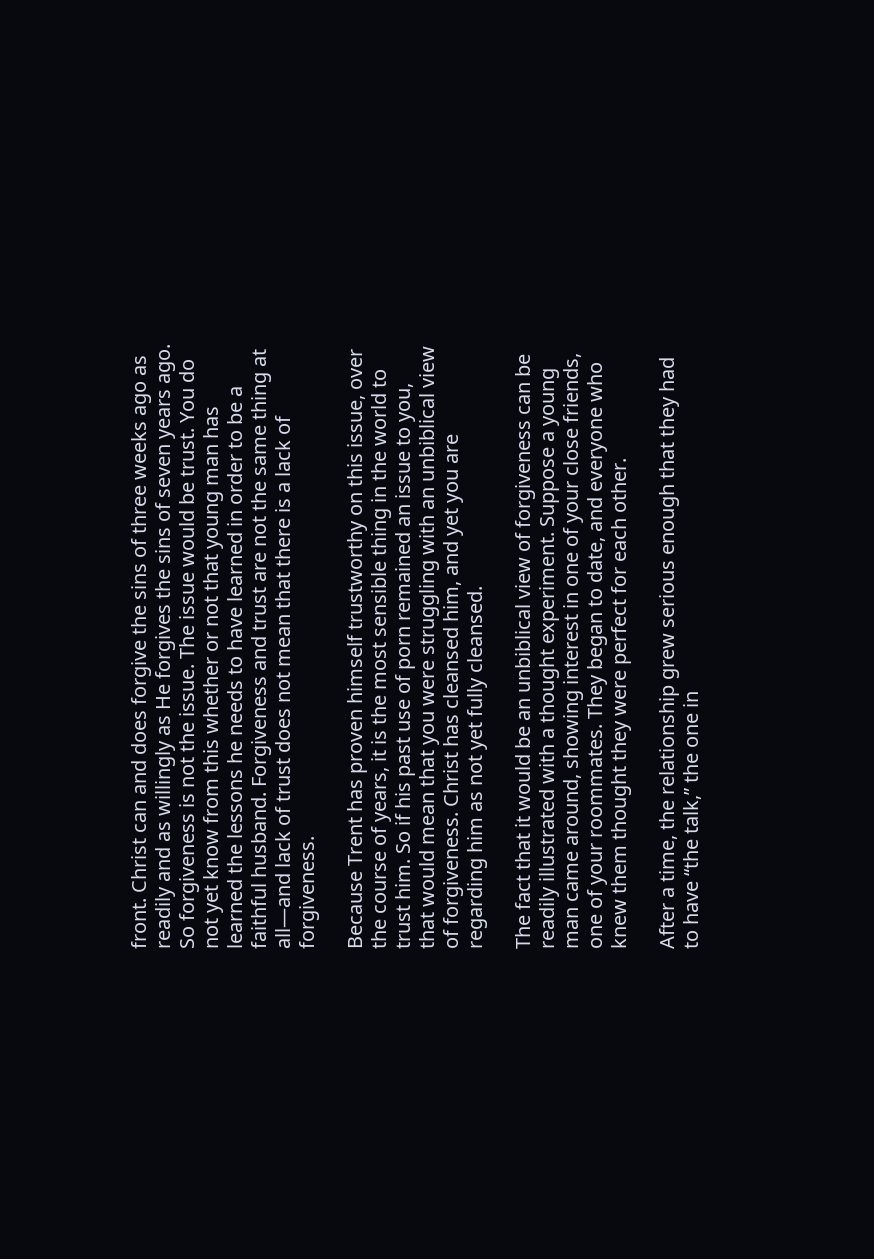front. Christ can and does forgive the sins of three weeks ago as readily and as willingly as He forgives the sins of seven years ago. So forgiveness is not the issue. The issue would be trust. You do not yet know from this whether or not that young man has learned the lessons he needs to have learned in order to be a faithful husband. Forgiveness and trust are not the same thing at all—and lack of trust does not mean that there is a lack of forgiveness.

Because Trent has proven himself trustworthy on this issue, over the course of years, it is the most sensible thing in the world to trust him. So if his past use of porn remained an issue to you, that would mean that you were struggling with an unbiblical view of forgiveness. Christ has cleansed him, and yet you are regarding him as not yet fully cleansed.

The fact that it would be an unbiblical view of forgiveness can be readily illustrated with a thought experiment. Suppose a young man came around, showing interest in one of your close friends, one of your roommates. They began to date, and everyone who knew them thought they were perfect for each other.

After a time, the relationship grew serious enough that they had to have “the talk,” the one in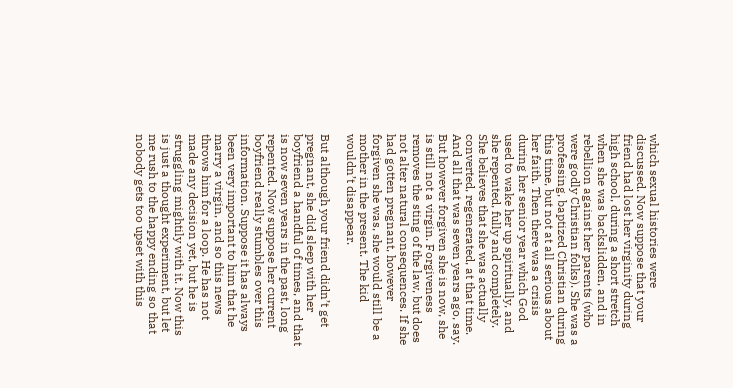which sexual histories were discussed. Now suppose that your friend had lost her virginity during high school, during a short stretch when she was backslidden, and in rebellion against her parents (who were godly Christian folks). She was a professing, baptized Christian during this time, but not at all serious about her faith. Then there was a crisis during her senior year which God used to wake her up spiritually, and she repented, fully and completely. She believes that she was actually converted, regenerated, at that time. And all that was seven years ago, say. But however forgiven she is now, she is still not a virgin. Forgiveness removes the sting of the law, but does not alter natural consequences. If she had gotten pregnant, however forgiven she was, she would still be a mother in the present. The kid wouldn’t disappear.

But although your friend didn’t get pregnant, she did sleep with her boyfriend a handful of times, and that is now seven years in the past, long repented. Now suppose her current boyfriend really stumbles over this information. Suppose it has always been very important to him that he marry a virgin, and so this news throws him for a loop. He has not made any decision yet, but he is struggling mightily with it. Now this is just a thought experiment, but let me rush to the happy ending so that nobody gets too upset with this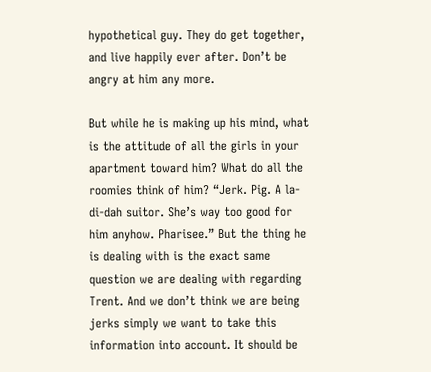hypothetical guy. They do get together, and live happily ever after. Don’t be angry at him any more.

But while he is making up his mind, what is the attitude of all the girls in your apartment toward him? What do all the roomies think of him? “Jerk. Pig. A la-di-dah suitor. She’s way too good for him anyhow. Pharisee.” But the thing he is dealing with is the exact same question we are dealing with regarding Trent. And we don’t think we are being jerks simply we want to take this information into account. It should be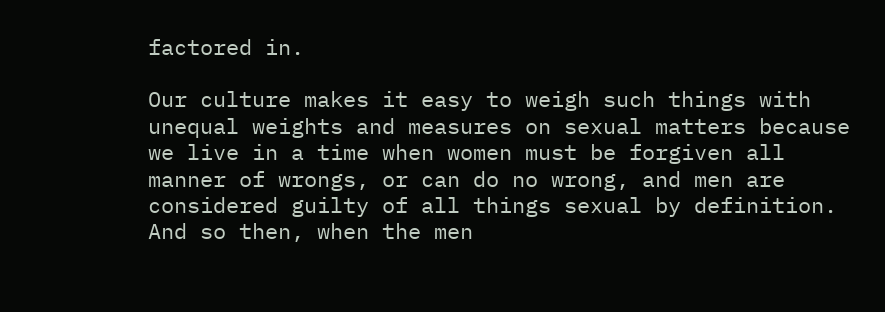factored in.

Our culture makes it easy to weigh such things with unequal weights and measures on sexual matters because we live in a time when women must be forgiven all manner of wrongs, or can do no wrong, and men are considered guilty of all things sexual by definition. And so then, when the men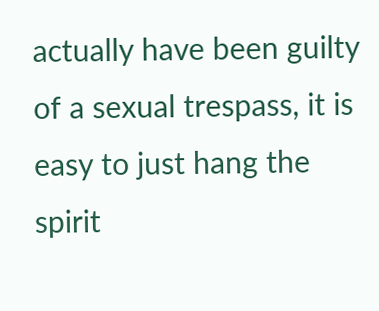actually have been guilty of a sexual trespass, it is easy to just hang the spirit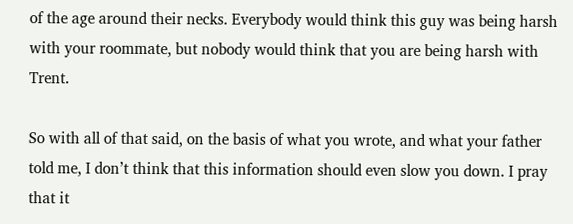of the age around their necks. Everybody would think this guy was being harsh with your roommate, but nobody would think that you are being harsh with Trent.

So with all of that said, on the basis of what you wrote, and what your father told me, I don’t think that this information should even slow you down. I pray that it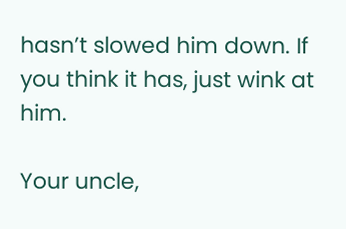hasn’t slowed him down. If you think it has, just wink at him.

Your uncle,